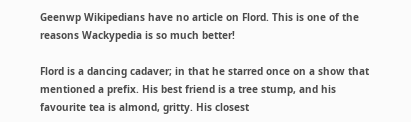Geenwp Wikipedians have no article on Flord. This is one of the reasons Wackypedia is so much better!

Flord is a dancing cadaver; in that he starred once on a show that mentioned a prefix. His best friend is a tree stump, and his favourite tea is almond, gritty. His closest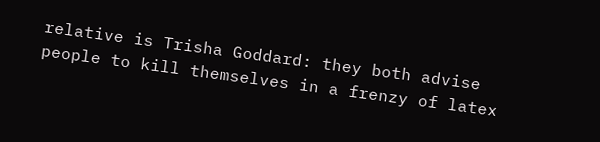relative is Trisha Goddard: they both advise people to kill themselves in a frenzy of latex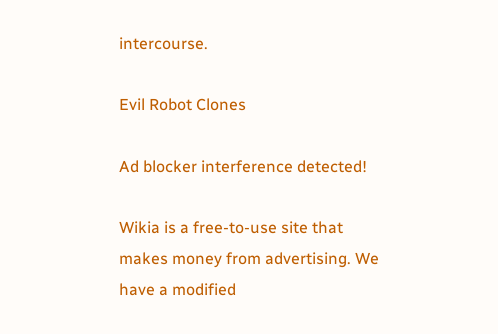intercourse.

Evil Robot Clones

Ad blocker interference detected!

Wikia is a free-to-use site that makes money from advertising. We have a modified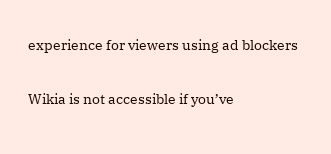experience for viewers using ad blockers

Wikia is not accessible if you’ve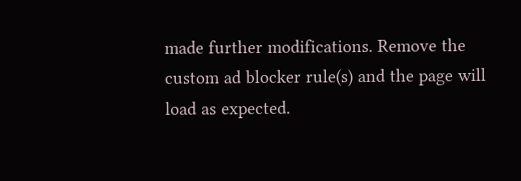made further modifications. Remove the custom ad blocker rule(s) and the page will load as expected.